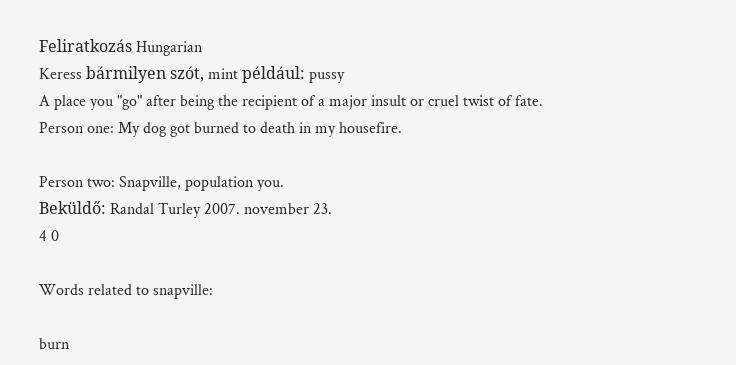Feliratkozás Hungarian
Keress bármilyen szót, mint például: pussy
A place you "go" after being the recipient of a major insult or cruel twist of fate.
Person one: My dog got burned to death in my housefire.

Person two: Snapville, population you.
Beküldő: Randal Turley 2007. november 23.
4 0

Words related to snapville:

burn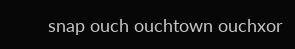snap ouch ouchtown ouchxor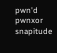pwn'd pwnxor snapitude